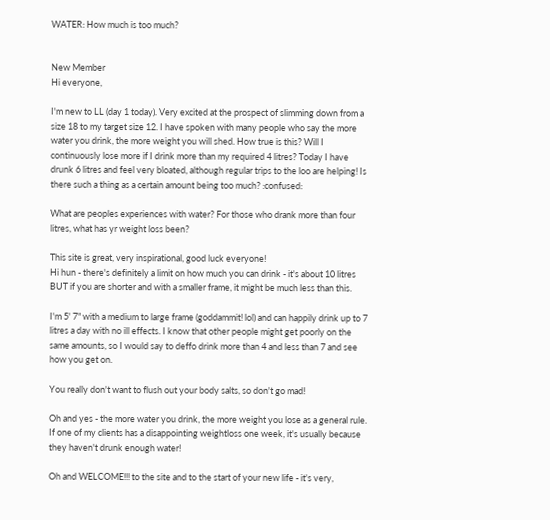WATER: How much is too much?


New Member
Hi everyone,

I'm new to LL (day 1 today). Very excited at the prospect of slimming down from a size 18 to my target size 12. I have spoken with many people who say the more water you drink, the more weight you will shed. How true is this? Will I continuously lose more if I drink more than my required 4 litres? Today I have drunk 6 litres and feel very bloated, although regular trips to the loo are helping! Is there such a thing as a certain amount being too much? :confused:

What are peoples experiences with water? For those who drank more than four litres, what has yr weight loss been?

This site is great, very inspirational, good luck everyone!
Hi hun - there's definitely a limit on how much you can drink - it's about 10 litres BUT if you are shorter and with a smaller frame, it might be much less than this.

I'm 5' 7" with a medium to large frame (goddammit! lol) and can happily drink up to 7 litres a day with no ill effects. I know that other people might get poorly on the same amounts, so I would say to deffo drink more than 4 and less than 7 and see how you get on.

You really don't want to flush out your body salts, so don't go mad!

Oh and yes - the more water you drink, the more weight you lose as a general rule. If one of my clients has a disappointing weightloss one week, it's usually because they haven't drunk enough water!

Oh and WELCOME!!! to the site and to the start of your new life - it's very,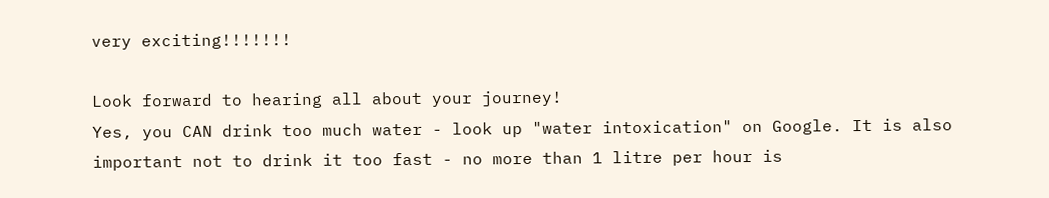very exciting!!!!!!!

Look forward to hearing all about your journey!
Yes, you CAN drink too much water - look up "water intoxication" on Google. It is also important not to drink it too fast - no more than 1 litre per hour is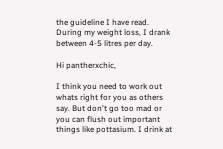the guideline I have read.
During my weight loss, I drank between 4-5 litres per day.

Hi pantherxchic,

I think you need to work out whats right for you as others say. But don't go too mad or you can flush out important things like pottasium. I drink at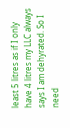least 5 litres as if I only have 4 litres my LLC always says I am dehyrated. So I need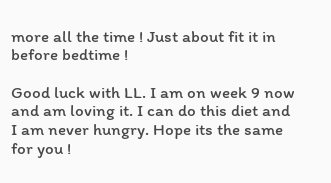more all the time ! Just about fit it in before bedtime !

Good luck with LL. I am on week 9 now and am loving it. I can do this diet and I am never hungry. Hope its the same for you !